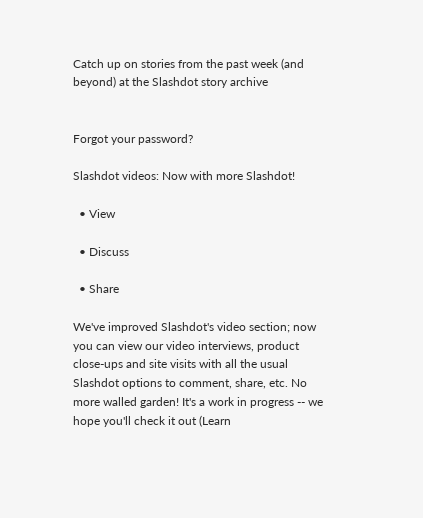Catch up on stories from the past week (and beyond) at the Slashdot story archive


Forgot your password?

Slashdot videos: Now with more Slashdot!

  • View

  • Discuss

  • Share

We've improved Slashdot's video section; now you can view our video interviews, product close-ups and site visits with all the usual Slashdot options to comment, share, etc. No more walled garden! It's a work in progress -- we hope you'll check it out (Learn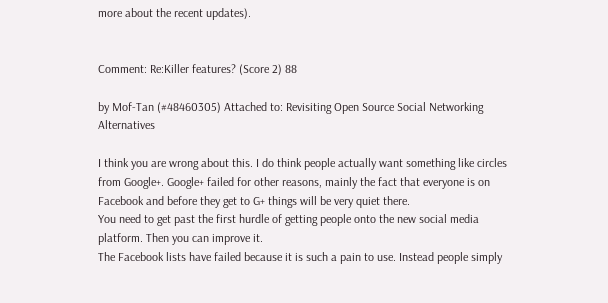more about the recent updates).


Comment: Re:Killer features? (Score 2) 88

by Mof-Tan (#48460305) Attached to: Revisiting Open Source Social Networking Alternatives

I think you are wrong about this. I do think people actually want something like circles from Google+. Google+ failed for other reasons, mainly the fact that everyone is on Facebook and before they get to G+ things will be very quiet there.
You need to get past the first hurdle of getting people onto the new social media platform. Then you can improve it.
The Facebook lists have failed because it is such a pain to use. Instead people simply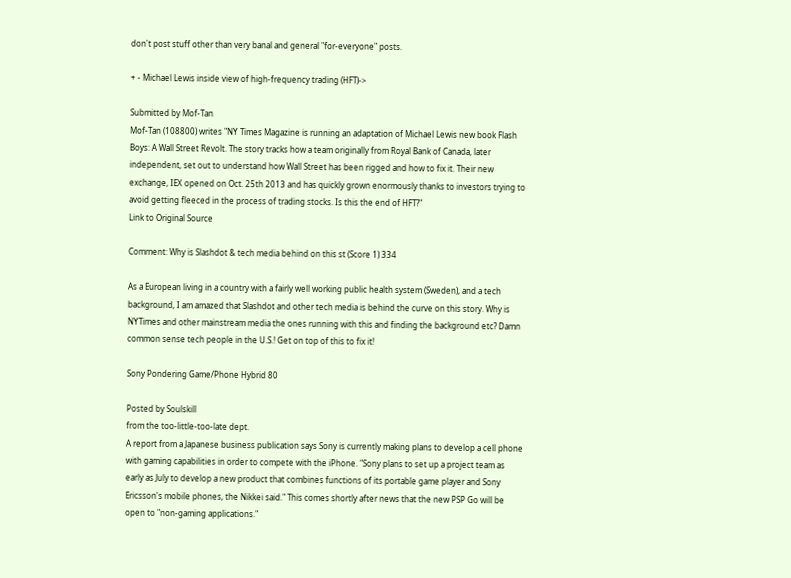don't post stuff other than very banal and general "for-everyone" posts.

+ - Michael Lewis inside view of high-frequency trading (HFT)->

Submitted by Mof-Tan
Mof-Tan (108800) writes "NY Times Magazine is running an adaptation of Michael Lewis new book Flash Boys: A Wall Street Revolt. The story tracks how a team originally from Royal Bank of Canada, later independent, set out to understand how Wall Street has been rigged and how to fix it. Their new exchange, IEX opened on Oct. 25th 2013 and has quickly grown enormously thanks to investors trying to avoid getting fleeced in the process of trading stocks. Is this the end of HFT?"
Link to Original Source

Comment: Why is Slashdot & tech media behind on this st (Score 1) 334

As a European living in a country with a fairly well working public health system (Sweden), and a tech background, I am amazed that Slashdot and other tech media is behind the curve on this story. Why is NYTimes and other mainstream media the ones running with this and finding the background etc? Damn common sense tech people in the U.S.! Get on top of this to fix it!

Sony Pondering Game/Phone Hybrid 80

Posted by Soulskill
from the too-little-too-late dept.
A report from a Japanese business publication says Sony is currently making plans to develop a cell phone with gaming capabilities in order to compete with the iPhone. "Sony plans to set up a project team as early as July to develop a new product that combines functions of its portable game player and Sony Ericsson's mobile phones, the Nikkei said." This comes shortly after news that the new PSP Go will be open to "non-gaming applications."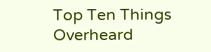Top Ten Things Overheard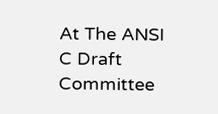At The ANSI C Draft Committee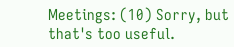Meetings: (10) Sorry, but that's too useful.